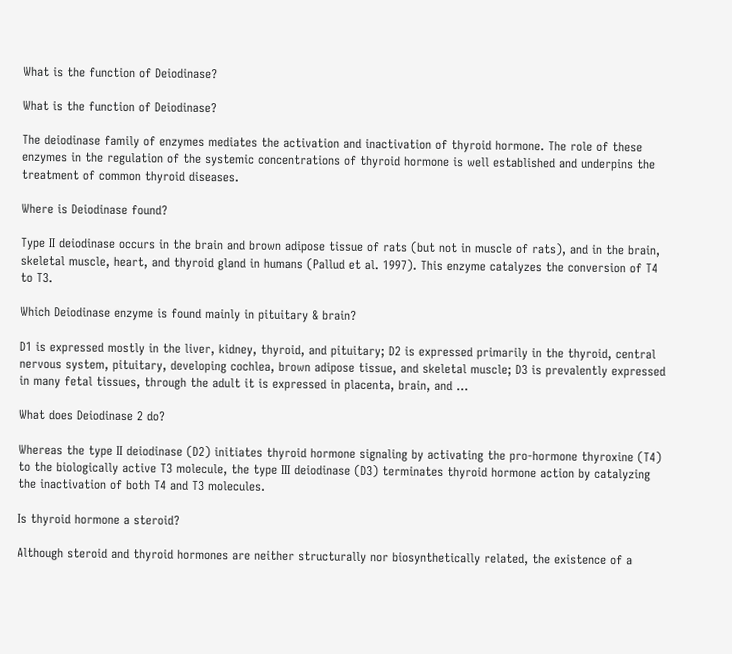What is the function of Deiodinase?

What is the function of Deiodinase?

The deiodinase family of enzymes mediates the activation and inactivation of thyroid hormone. The role of these enzymes in the regulation of the systemic concentrations of thyroid hormone is well established and underpins the treatment of common thyroid diseases.

Where is Deiodinase found?

Type II deiodinase occurs in the brain and brown adipose tissue of rats (but not in muscle of rats), and in the brain, skeletal muscle, heart, and thyroid gland in humans (Pallud et al. 1997). This enzyme catalyzes the conversion of T4 to T3.

Which Deiodinase enzyme is found mainly in pituitary & brain?

D1 is expressed mostly in the liver, kidney, thyroid, and pituitary; D2 is expressed primarily in the thyroid, central nervous system, pituitary, developing cochlea, brown adipose tissue, and skeletal muscle; D3 is prevalently expressed in many fetal tissues, through the adult it is expressed in placenta, brain, and …

What does Deiodinase 2 do?

Whereas the type II deiodinase (D2) initiates thyroid hormone signaling by activating the pro-hormone thyroxine (T4) to the biologically active T3 molecule, the type III deiodinase (D3) terminates thyroid hormone action by catalyzing the inactivation of both T4 and T3 molecules.

Is thyroid hormone a steroid?

Although steroid and thyroid hormones are neither structurally nor biosynthetically related, the existence of a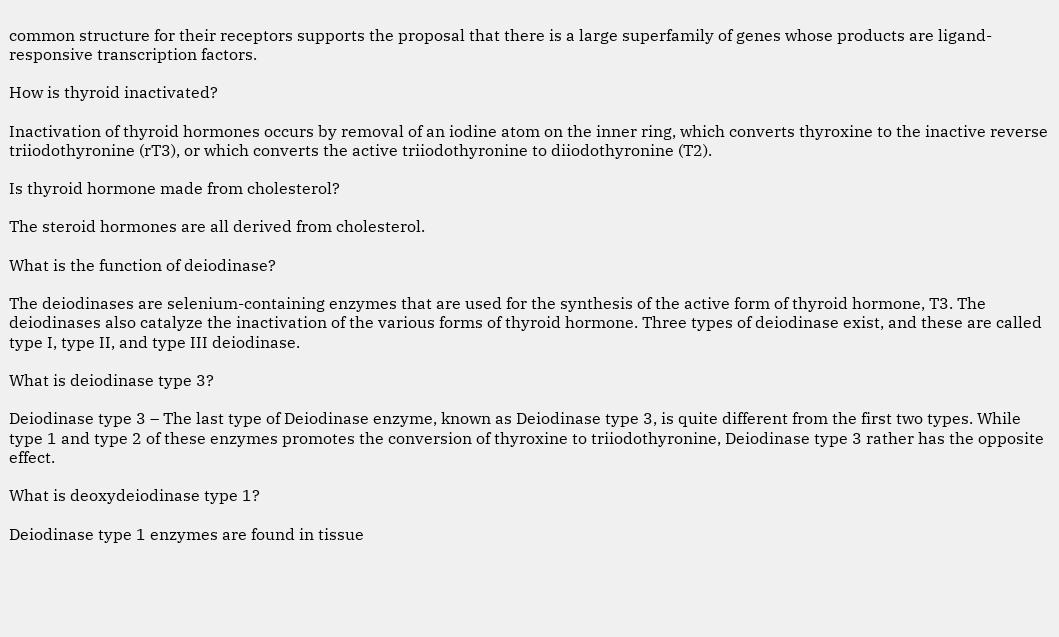common structure for their receptors supports the proposal that there is a large superfamily of genes whose products are ligand-responsive transcription factors.

How is thyroid inactivated?

Inactivation of thyroid hormones occurs by removal of an iodine atom on the inner ring, which converts thyroxine to the inactive reverse triiodothyronine (rT3), or which converts the active triiodothyronine to diiodothyronine (T2).

Is thyroid hormone made from cholesterol?

The steroid hormones are all derived from cholesterol.

What is the function of deiodinase?

The deiodinases are selenium-containing enzymes that are used for the synthesis of the active form of thyroid hormone, T3. The deiodinases also catalyze the inactivation of the various forms of thyroid hormone. Three types of deiodinase exist, and these are called type I, type II, and type III deiodinase.

What is deiodinase type 3?

Deiodinase type 3 – The last type of Deiodinase enzyme, known as Deiodinase type 3, is quite different from the first two types. While type 1 and type 2 of these enzymes promotes the conversion of thyroxine to triiodothyronine, Deiodinase type 3 rather has the opposite effect.

What is deoxydeiodinase type 1?

Deiodinase type 1 enzymes are found in tissue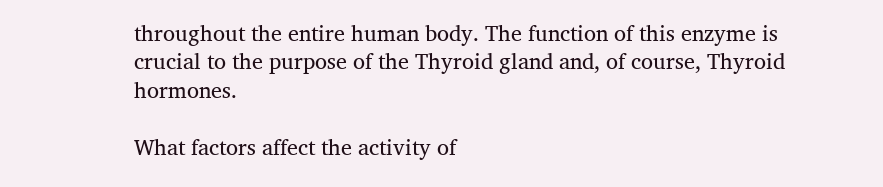throughout the entire human body. The function of this enzyme is crucial to the purpose of the Thyroid gland and, of course, Thyroid hormones.

What factors affect the activity of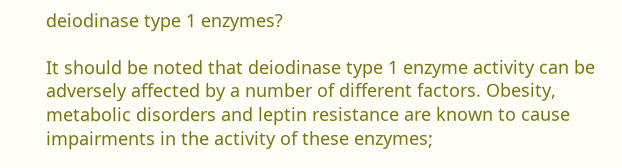deiodinase type 1 enzymes?

It should be noted that deiodinase type 1 enzyme activity can be adversely affected by a number of different factors. Obesity, metabolic disorders and leptin resistance are known to cause impairments in the activity of these enzymes;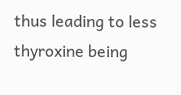thus leading to less thyroxine being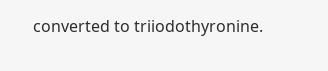converted to triiodothyronine.